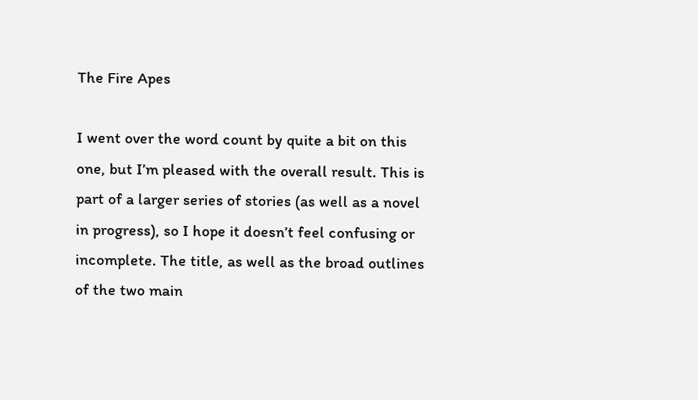The Fire Apes

I went over the word count by quite a bit on this one, but I’m pleased with the overall result. This is part of a larger series of stories (as well as a novel in progress), so I hope it doesn’t feel confusing or incomplete. The title, as well as the broad outlines of the two main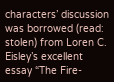characters’ discussion was borrowed (read: stolen) from Loren C. Eisley’s excellent essay “The Fire-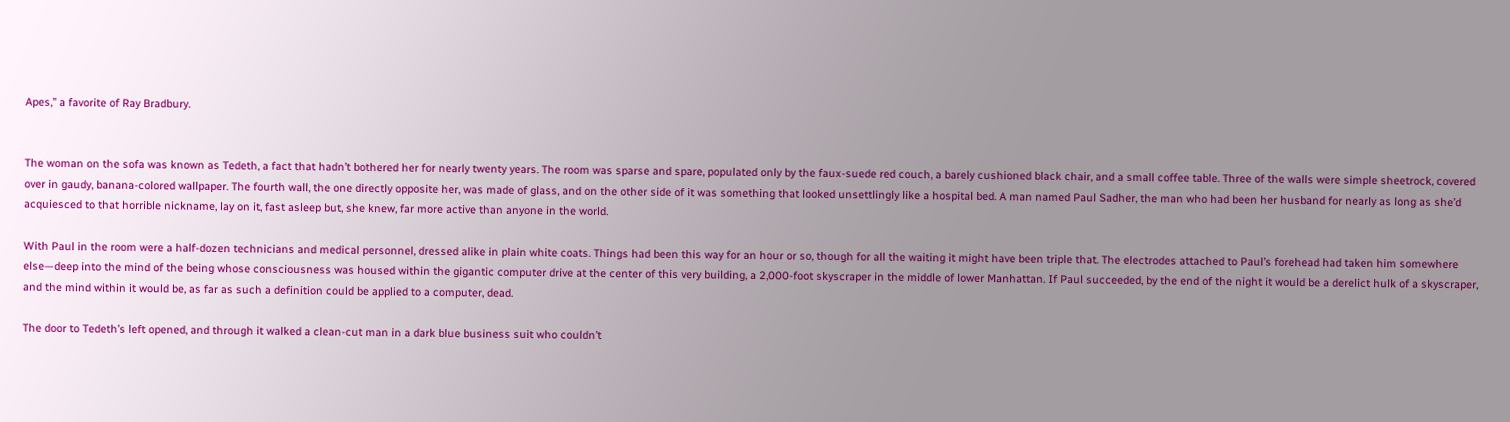Apes,” a favorite of Ray Bradbury.


The woman on the sofa was known as Tedeth, a fact that hadn’t bothered her for nearly twenty years. The room was sparse and spare, populated only by the faux-suede red couch, a barely cushioned black chair, and a small coffee table. Three of the walls were simple sheetrock, covered over in gaudy, banana-colored wallpaper. The fourth wall, the one directly opposite her, was made of glass, and on the other side of it was something that looked unsettlingly like a hospital bed. A man named Paul Sadher, the man who had been her husband for nearly as long as she’d acquiesced to that horrible nickname, lay on it, fast asleep but, she knew, far more active than anyone in the world.

With Paul in the room were a half-dozen technicians and medical personnel, dressed alike in plain white coats. Things had been this way for an hour or so, though for all the waiting it might have been triple that. The electrodes attached to Paul’s forehead had taken him somewhere else—deep into the mind of the being whose consciousness was housed within the gigantic computer drive at the center of this very building, a 2,000-foot skyscraper in the middle of lower Manhattan. If Paul succeeded, by the end of the night it would be a derelict hulk of a skyscraper, and the mind within it would be, as far as such a definition could be applied to a computer, dead.

The door to Tedeth’s left opened, and through it walked a clean-cut man in a dark blue business suit who couldn’t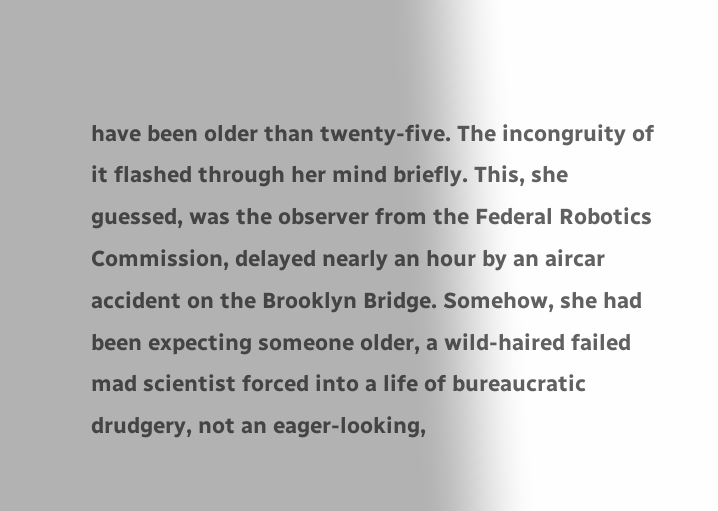have been older than twenty-five. The incongruity of it flashed through her mind briefly. This, she guessed, was the observer from the Federal Robotics Commission, delayed nearly an hour by an aircar accident on the Brooklyn Bridge. Somehow, she had been expecting someone older, a wild-haired failed mad scientist forced into a life of bureaucratic drudgery, not an eager-looking,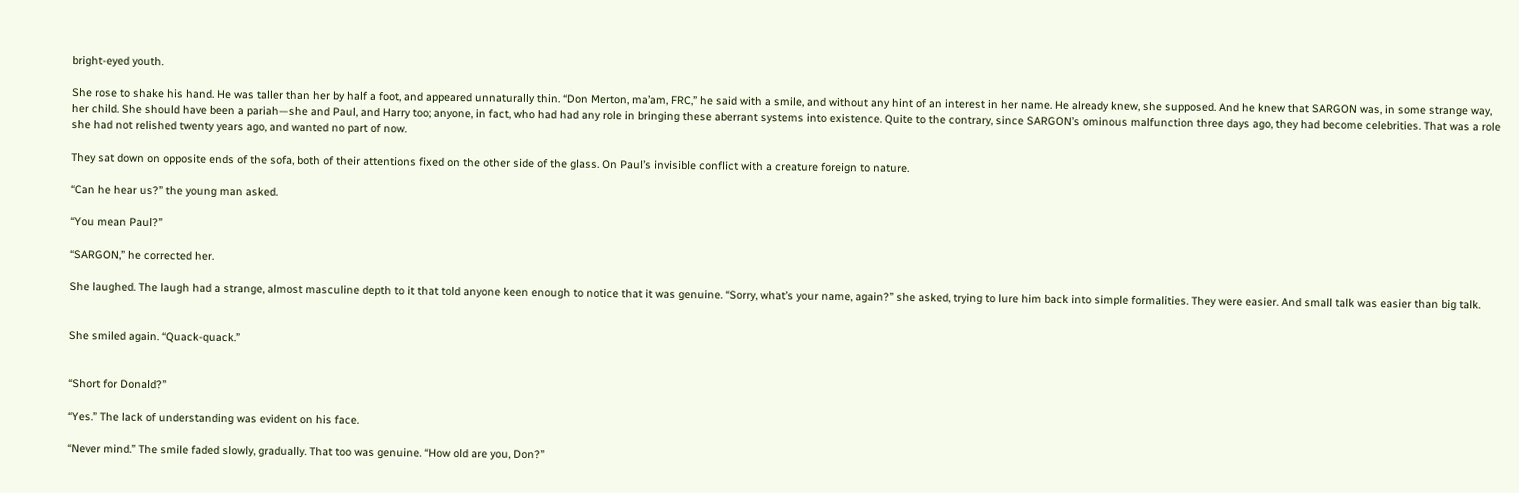bright-eyed youth.

She rose to shake his hand. He was taller than her by half a foot, and appeared unnaturally thin. “Don Merton, ma’am, FRC,” he said with a smile, and without any hint of an interest in her name. He already knew, she supposed. And he knew that SARGON was, in some strange way, her child. She should have been a pariah—she and Paul, and Harry too; anyone, in fact, who had had any role in bringing these aberrant systems into existence. Quite to the contrary, since SARGON’s ominous malfunction three days ago, they had become celebrities. That was a role she had not relished twenty years ago, and wanted no part of now.

They sat down on opposite ends of the sofa, both of their attentions fixed on the other side of the glass. On Paul’s invisible conflict with a creature foreign to nature.

“Can he hear us?” the young man asked.

“You mean Paul?”

“SARGON,” he corrected her.

She laughed. The laugh had a strange, almost masculine depth to it that told anyone keen enough to notice that it was genuine. “Sorry, what’s your name, again?” she asked, trying to lure him back into simple formalities. They were easier. And small talk was easier than big talk.


She smiled again. “Quack-quack.”


“Short for Donald?”

“Yes.” The lack of understanding was evident on his face.

“Never mind.” The smile faded slowly, gradually. That too was genuine. “How old are you, Don?”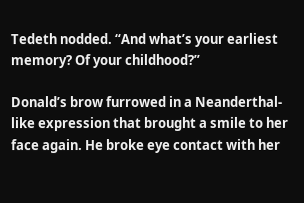Tedeth nodded. “And what’s your earliest memory? Of your childhood?”

Donald’s brow furrowed in a Neanderthal-like expression that brought a smile to her face again. He broke eye contact with her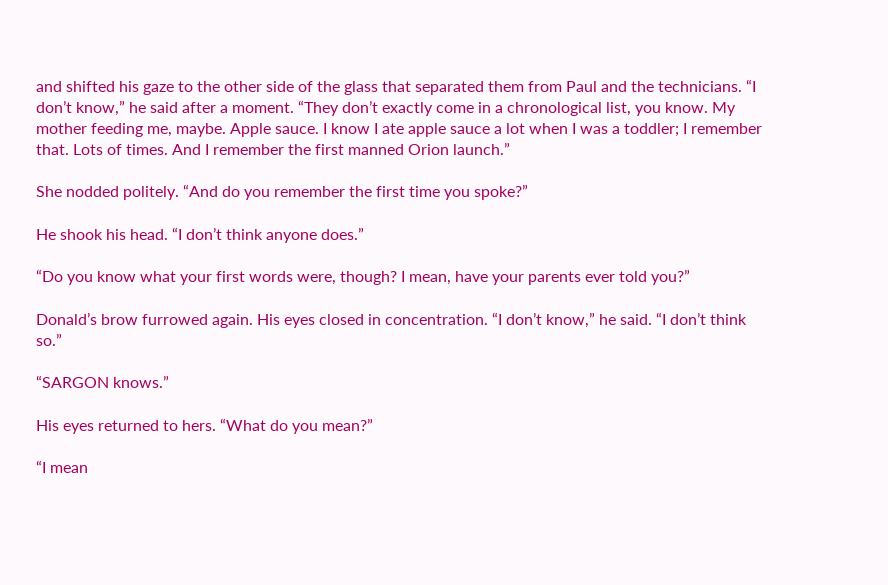and shifted his gaze to the other side of the glass that separated them from Paul and the technicians. “I don’t know,” he said after a moment. “They don’t exactly come in a chronological list, you know. My mother feeding me, maybe. Apple sauce. I know I ate apple sauce a lot when I was a toddler; I remember that. Lots of times. And I remember the first manned Orion launch.”

She nodded politely. “And do you remember the first time you spoke?”

He shook his head. “I don’t think anyone does.”

“Do you know what your first words were, though? I mean, have your parents ever told you?”

Donald’s brow furrowed again. His eyes closed in concentration. “I don’t know,” he said. “I don’t think so.”

“SARGON knows.”

His eyes returned to hers. “What do you mean?”

“I mean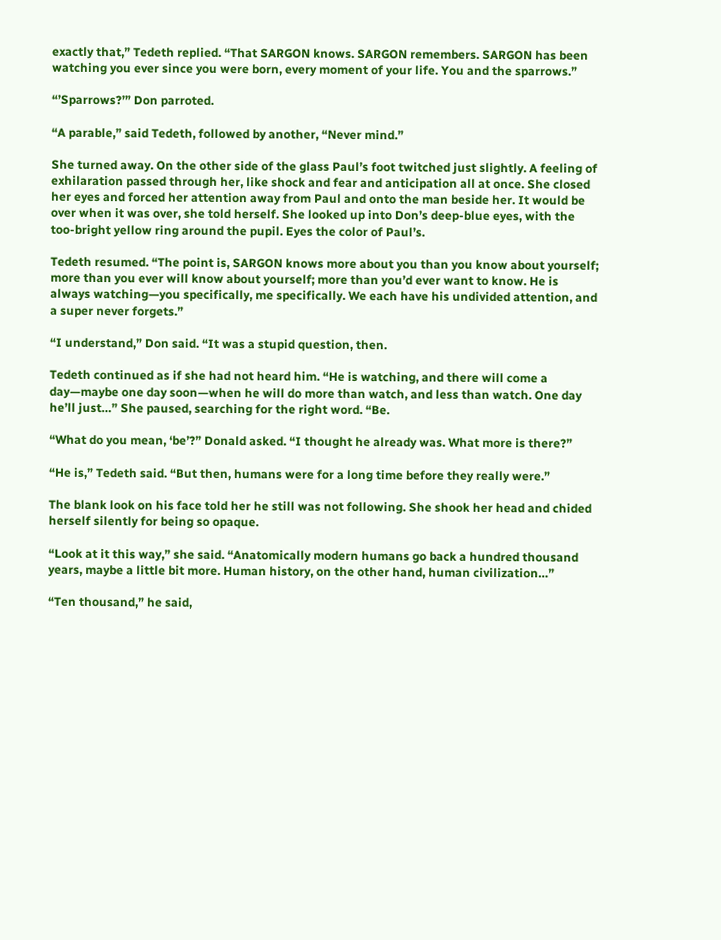exactly that,” Tedeth replied. “That SARGON knows. SARGON remembers. SARGON has been watching you ever since you were born, every moment of your life. You and the sparrows.”

“’Sparrows?’” Don parroted.

“A parable,” said Tedeth, followed by another, “Never mind.”

She turned away. On the other side of the glass Paul’s foot twitched just slightly. A feeling of exhilaration passed through her, like shock and fear and anticipation all at once. She closed her eyes and forced her attention away from Paul and onto the man beside her. It would be over when it was over, she told herself. She looked up into Don’s deep-blue eyes, with the too-bright yellow ring around the pupil. Eyes the color of Paul’s.

Tedeth resumed. “The point is, SARGON knows more about you than you know about yourself; more than you ever will know about yourself; more than you’d ever want to know. He is always watching—you specifically, me specifically. We each have his undivided attention, and a super never forgets.”

“I understand,” Don said. “It was a stupid question, then.

Tedeth continued as if she had not heard him. “He is watching, and there will come a day—maybe one day soon—when he will do more than watch, and less than watch. One day he’ll just…” She paused, searching for the right word. “Be.

“What do you mean, ‘be’?” Donald asked. “I thought he already was. What more is there?”

“He is,” Tedeth said. “But then, humans were for a long time before they really were.”

The blank look on his face told her he still was not following. She shook her head and chided herself silently for being so opaque.

“Look at it this way,” she said. “Anatomically modern humans go back a hundred thousand years, maybe a little bit more. Human history, on the other hand, human civilization…”

“Ten thousand,” he said,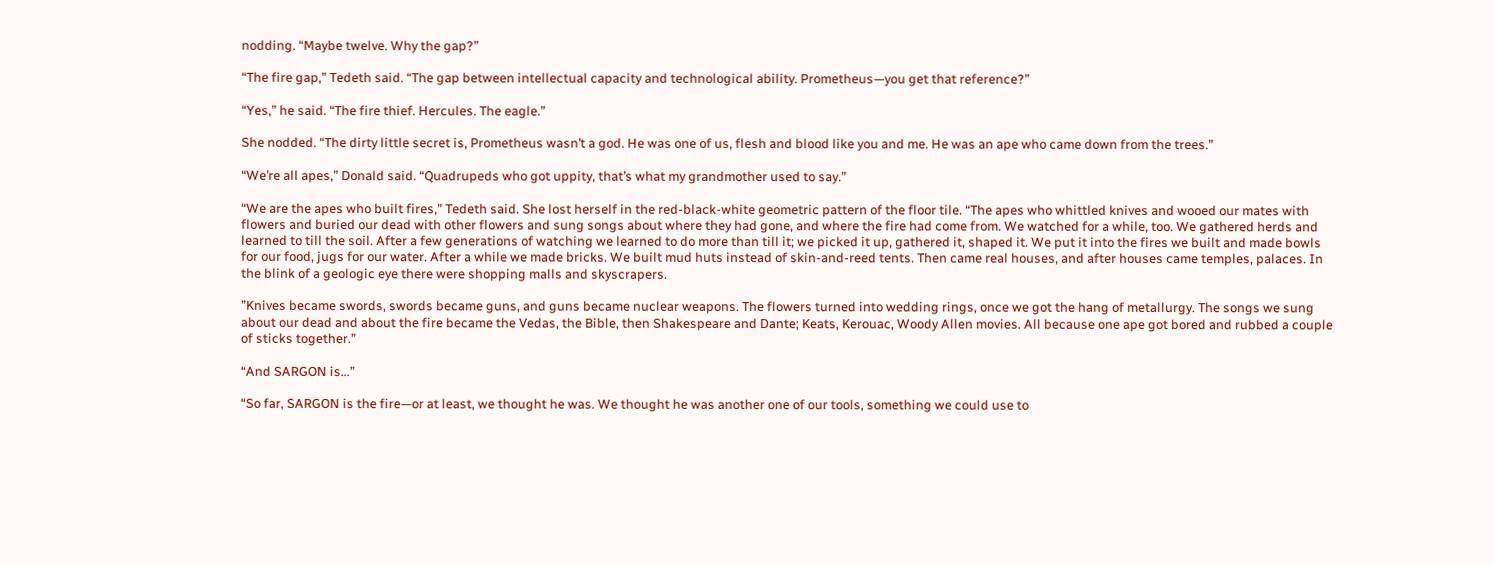nodding. “Maybe twelve. Why the gap?”

“The fire gap,” Tedeth said. “The gap between intellectual capacity and technological ability. Prometheus—you get that reference?”

“Yes,” he said. “The fire thief. Hercules. The eagle.”

She nodded. “The dirty little secret is, Prometheus wasn’t a god. He was one of us, flesh and blood like you and me. He was an ape who came down from the trees.”

“We’re all apes,” Donald said. “Quadrupeds who got uppity, that’s what my grandmother used to say.”

“We are the apes who built fires,” Tedeth said. She lost herself in the red-black-white geometric pattern of the floor tile. “The apes who whittled knives and wooed our mates with flowers and buried our dead with other flowers and sung songs about where they had gone, and where the fire had come from. We watched for a while, too. We gathered herds and learned to till the soil. After a few generations of watching we learned to do more than till it; we picked it up, gathered it, shaped it. We put it into the fires we built and made bowls for our food, jugs for our water. After a while we made bricks. We built mud huts instead of skin-and-reed tents. Then came real houses, and after houses came temples, palaces. In the blink of a geologic eye there were shopping malls and skyscrapers.

”Knives became swords, swords became guns, and guns became nuclear weapons. The flowers turned into wedding rings, once we got the hang of metallurgy. The songs we sung about our dead and about the fire became the Vedas, the Bible, then Shakespeare and Dante; Keats, Kerouac, Woody Allen movies. All because one ape got bored and rubbed a couple of sticks together.”

“And SARGON is…”

“So far, SARGON is the fire—or at least, we thought he was. We thought he was another one of our tools, something we could use to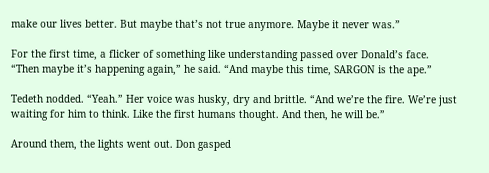make our lives better. But maybe that’s not true anymore. Maybe it never was.”

For the first time, a flicker of something like understanding passed over Donald’s face. “Then maybe it’s happening again,” he said. “And maybe this time, SARGON is the ape.”

Tedeth nodded. “Yeah.” Her voice was husky, dry and brittle. “And we’re the fire. We’re just waiting for him to think. Like the first humans thought. And then, he will be.”

Around them, the lights went out. Don gasped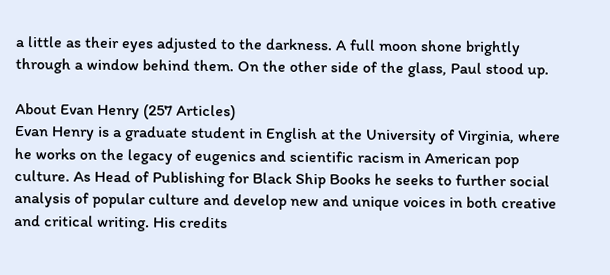a little as their eyes adjusted to the darkness. A full moon shone brightly through a window behind them. On the other side of the glass, Paul stood up.

About Evan Henry (257 Articles)
Evan Henry is a graduate student in English at the University of Virginia, where he works on the legacy of eugenics and scientific racism in American pop culture. As Head of Publishing for Black Ship Books he seeks to further social analysis of popular culture and develop new and unique voices in both creative and critical writing. His credits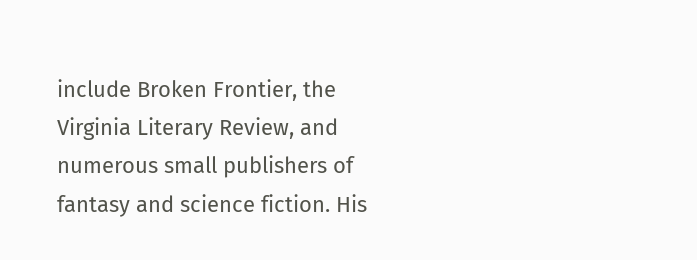include Broken Frontier, the Virginia Literary Review, and numerous small publishers of fantasy and science fiction. His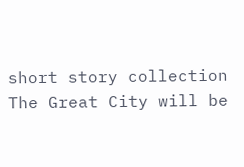short story collection The Great City will be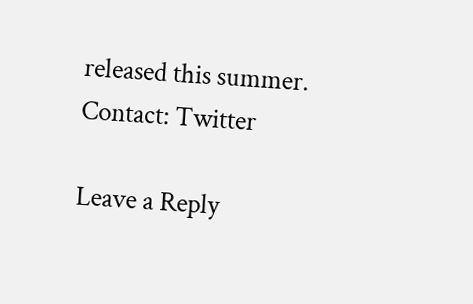released this summer.
Contact: Twitter

Leave a Reply